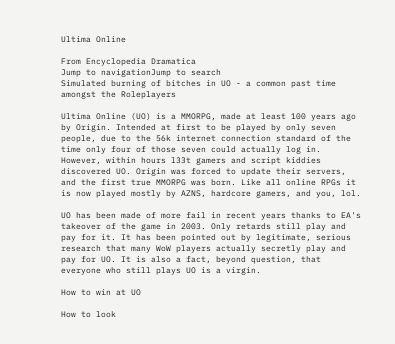Ultima Online

From Encyclopedia Dramatica
Jump to navigationJump to search
Simulated burning of bitches in UO - a common past time amongst the Roleplayers

Ultima Online (UO) is a MMORPG, made at least 100 years ago by Origin. Intended at first to be played by only seven people, due to the 56k internet connection standard of the time only four of those seven could actually log in. However, within hours l33t gamers and script kiddies discovered UO. Origin was forced to update their servers, and the first true MMORPG was born. Like all online RPGs it is now played mostly by AZNS, hardcore gamers, and you, lol.

UO has been made of more fail in recent years thanks to EA's takeover of the game in 2003. Only retards still play and pay for it. It has been pointed out by legitimate, serious research that many WoW players actually secretly play and pay for UO. It is also a fact, beyond question, that everyone who still plays UO is a virgin.

How to win at UO

How to look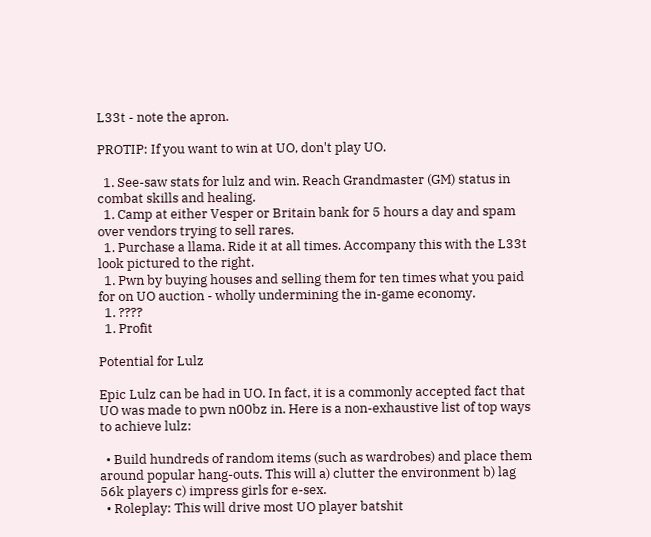L33t - note the apron.

PROTIP: If you want to win at UO, don't play UO.

  1. See-saw stats for lulz and win. Reach Grandmaster (GM) status in combat skills and healing.
  1. Camp at either Vesper or Britain bank for 5 hours a day and spam over vendors trying to sell rares.
  1. Purchase a llama. Ride it at all times. Accompany this with the L33t look pictured to the right.
  1. Pwn by buying houses and selling them for ten times what you paid for on UO auction - wholly undermining the in-game economy.
  1. ????
  1. Profit

Potential for Lulz

Epic Lulz can be had in UO. In fact, it is a commonly accepted fact that UO was made to pwn n00bz in. Here is a non-exhaustive list of top ways to achieve lulz:

  • Build hundreds of random items (such as wardrobes) and place them around popular hang-outs. This will a) clutter the environment b) lag 56k players c) impress girls for e-sex.
  • Roleplay: This will drive most UO player batshit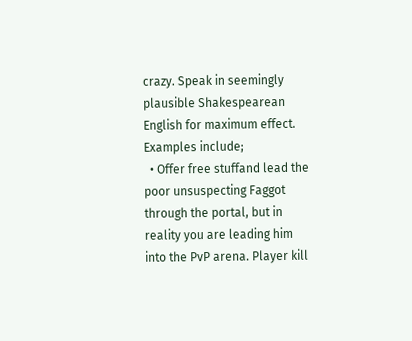crazy. Speak in seemingly plausible Shakespearean English for maximum effect. Examples include;
  • Offer free stuffand lead the poor unsuspecting Faggot through the portal, but in reality you are leading him into the PvP arena. Player kill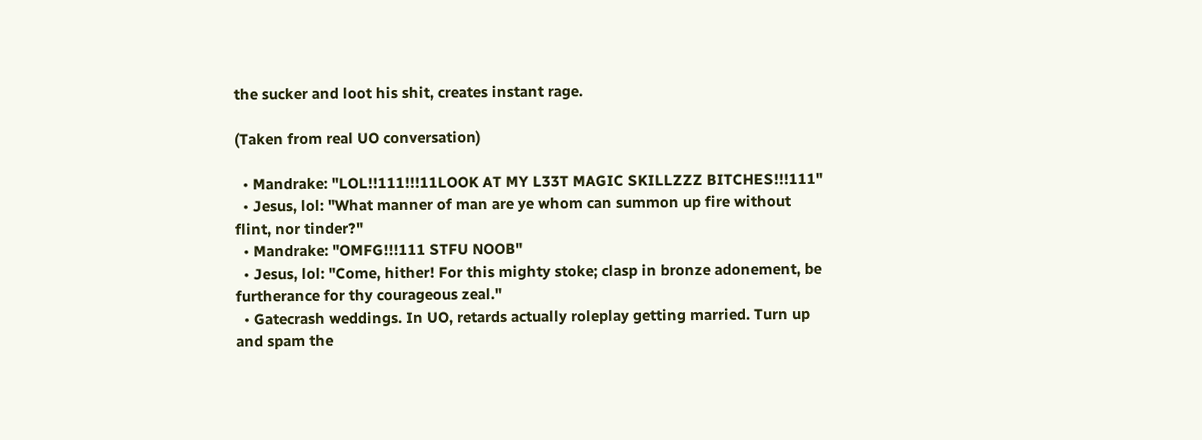the sucker and loot his shit, creates instant rage.

(Taken from real UO conversation)

  • Mandrake: "LOL!!111!!!11LOOK AT MY L33T MAGIC SKILLZZZ BITCHES!!!111"
  • Jesus, lol: "What manner of man are ye whom can summon up fire without flint, nor tinder?"
  • Mandrake: "OMFG!!!111 STFU NOOB"
  • Jesus, lol: "Come, hither! For this mighty stoke; clasp in bronze adonement, be furtherance for thy courageous zeal."
  • Gatecrash weddings. In UO, retards actually roleplay getting married. Turn up and spam the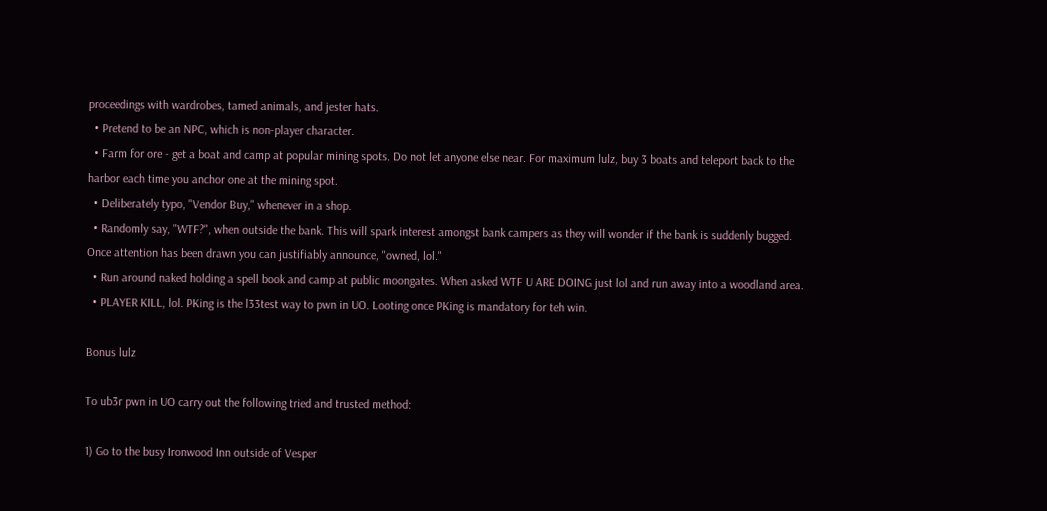proceedings with wardrobes, tamed animals, and jester hats.
  • Pretend to be an NPC, which is non-player character.
  • Farm for ore - get a boat and camp at popular mining spots. Do not let anyone else near. For maximum lulz, buy 3 boats and teleport back to the harbor each time you anchor one at the mining spot.
  • Deliberately typo, "Vendor Buy," whenever in a shop.
  • Randomly say, "WTF?", when outside the bank. This will spark interest amongst bank campers as they will wonder if the bank is suddenly bugged. Once attention has been drawn you can justifiably announce, "owned, lol."
  • Run around naked holding a spell book and camp at public moongates. When asked WTF U ARE DOING just lol and run away into a woodland area.
  • PLAYER KILL, lol. PKing is the l33test way to pwn in UO. Looting once PKing is mandatory for teh win.

Bonus lulz

To ub3r pwn in UO carry out the following tried and trusted method:

1) Go to the busy Ironwood Inn outside of Vesper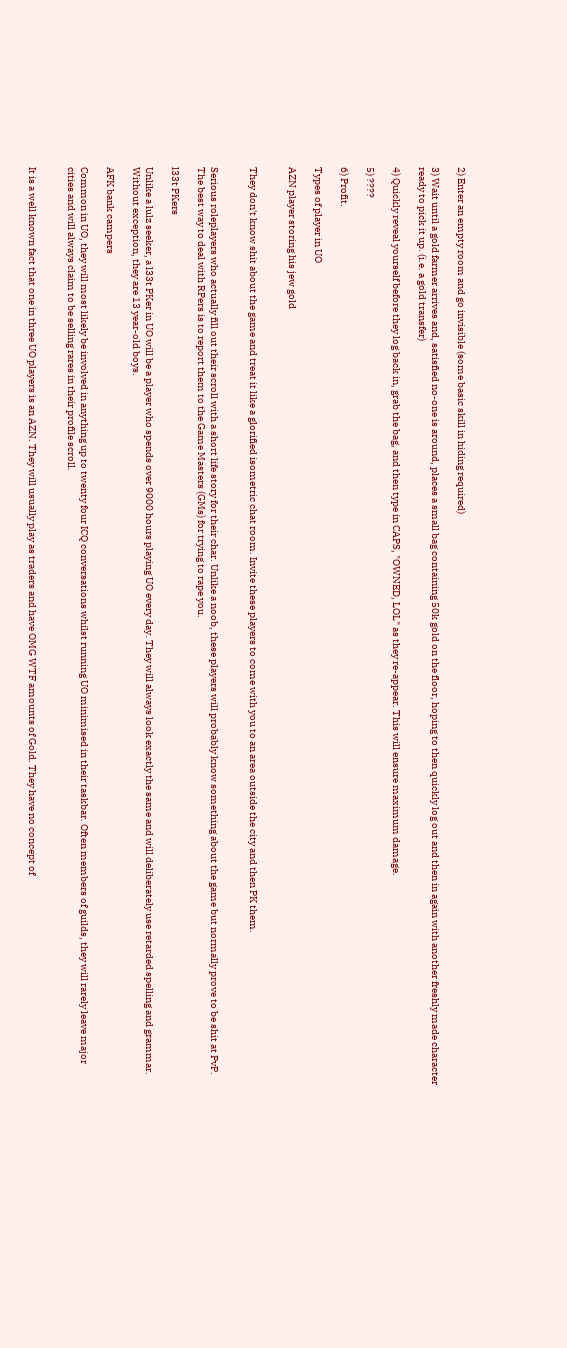2) Enter an empty room and go invisible (some basic skill in hiding required)

3) Wait until a gold farmer arrives and, satisfied no-one is around, places a small bag containing 50k gold on the floor, hoping to then quickly log out and then in again with another freshly made character ready to pick it up. (i.e. a gold transfer)

4) Quickly reveal yourself before they log back in, grab the bag, and then type in CAPS, "OWNED, LOL" as they re-appear. This will ensure maximum damage.

5) ????

6) Profit.

Types of player in UO

AZN player storing his jew gold


They don't know shit about the game and treat it like a glorified isometric chat room. Invite these players to come with you to an area outside the city and then PK them.


Serious roleplayers who actually fill out their scroll with a short life story for their char. Unlike a noob, these players will probably know something about the game but normally prove to be shit at PvP. The best way to deal with RPers is to report them to the Game Masters (GMs) for trying to rape you.

l33t PKers

Unlike a lulz seeker, a l33t PKer in UO will be a player who spends over 9000 hours playing UO every day. They will always look exactly the same and will deliberately use retarded spelling and grammar. Without exception, they are 13 year-old boys.

AFK bank campers

Common in UO, they will most likely be involved in anything up to twenty four ICQ conversations whilst running UO minimised in their taskbar. Often members of guilds, they will rarely leave major cities and will always claim to be selling rares in their profile scroll.


It is a well known fact that one in three UO players is an AZN. They will usually play as traders and have OMG WTF amounts of Gold. They have no concept of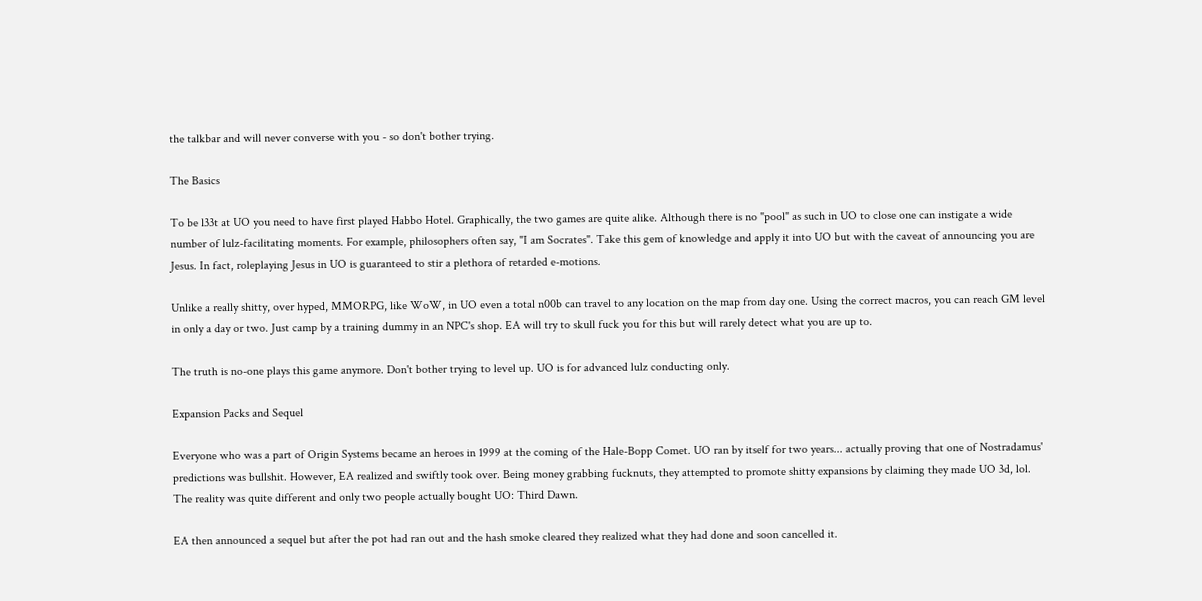the talkbar and will never converse with you - so don't bother trying.

The Basics

To be l33t at UO you need to have first played Habbo Hotel. Graphically, the two games are quite alike. Although there is no "pool" as such in UO to close one can instigate a wide number of lulz-facilitating moments. For example, philosophers often say, "I am Socrates". Take this gem of knowledge and apply it into UO but with the caveat of announcing you are Jesus. In fact, roleplaying Jesus in UO is guaranteed to stir a plethora of retarded e-motions.

Unlike a really shitty, over hyped, MMORPG, like WoW, in UO even a total n00b can travel to any location on the map from day one. Using the correct macros, you can reach GM level in only a day or two. Just camp by a training dummy in an NPC's shop. EA will try to skull fuck you for this but will rarely detect what you are up to.

The truth is no-one plays this game anymore. Don't bother trying to level up. UO is for advanced lulz conducting only.

Expansion Packs and Sequel

Everyone who was a part of Origin Systems became an heroes in 1999 at the coming of the Hale-Bopp Comet. UO ran by itself for two years... actually proving that one of Nostradamus' predictions was bullshit. However, EA realized and swiftly took over. Being money grabbing fucknuts, they attempted to promote shitty expansions by claiming they made UO 3d, lol. The reality was quite different and only two people actually bought UO: Third Dawn.

EA then announced a sequel but after the pot had ran out and the hash smoke cleared they realized what they had done and soon cancelled it.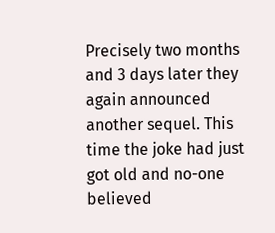Precisely two months and 3 days later they again announced another sequel. This time the joke had just got old and no-one believed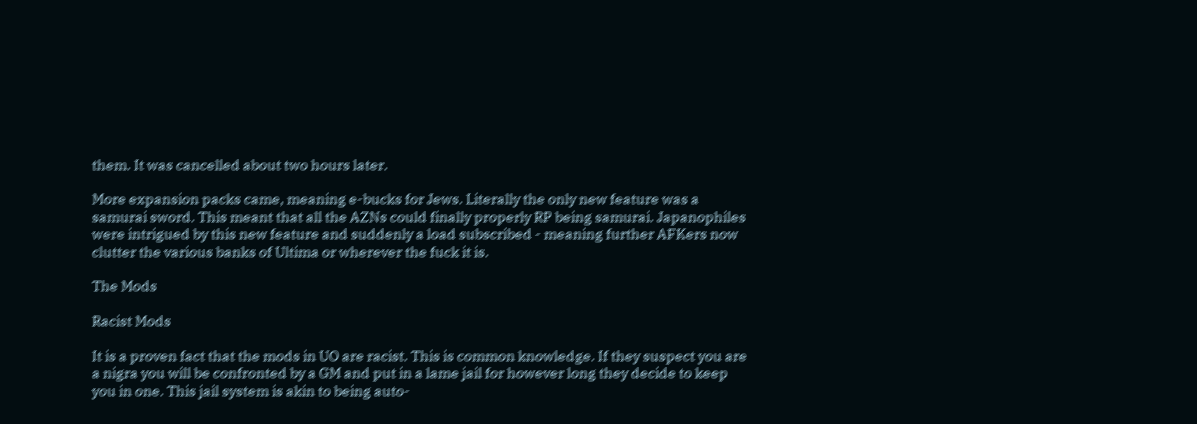them. It was cancelled about two hours later.

More expansion packs came, meaning e-bucks for Jews. Literally the only new feature was a samurai sword. This meant that all the AZNs could finally properly RP being samurai. Japanophiles were intrigued by this new feature and suddenly a load subscribed - meaning further AFKers now clutter the various banks of Ultima or wherever the fuck it is.

The Mods

Racist Mods

It is a proven fact that the mods in UO are racist. This is common knowledge. If they suspect you are a nigra you will be confronted by a GM and put in a lame jail for however long they decide to keep you in one. This jail system is akin to being auto-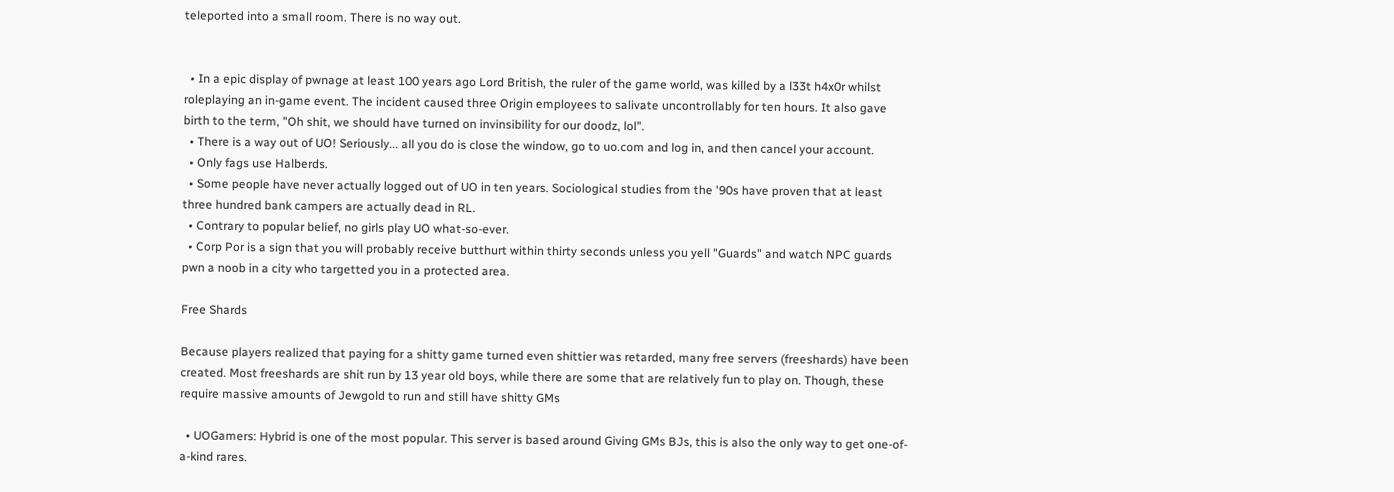teleported into a small room. There is no way out.


  • In a epic display of pwnage at least 100 years ago Lord British, the ruler of the game world, was killed by a l33t h4x0r whilst roleplaying an in-game event. The incident caused three Origin employees to salivate uncontrollably for ten hours. It also gave birth to the term, "Oh shit, we should have turned on invinsibility for our doodz, lol".
  • There is a way out of UO! Seriously... all you do is close the window, go to uo.com and log in, and then cancel your account.
  • Only fags use Halberds.
  • Some people have never actually logged out of UO in ten years. Sociological studies from the '90s have proven that at least three hundred bank campers are actually dead in RL.
  • Contrary to popular belief, no girls play UO what-so-ever.
  • Corp Por is a sign that you will probably receive butthurt within thirty seconds unless you yell "Guards" and watch NPC guards pwn a noob in a city who targetted you in a protected area.

Free Shards

Because players realized that paying for a shitty game turned even shittier was retarded, many free servers (freeshards) have been created. Most freeshards are shit run by 13 year old boys, while there are some that are relatively fun to play on. Though, these require massive amounts of Jewgold to run and still have shitty GMs

  • UOGamers: Hybrid is one of the most popular. This server is based around Giving GMs BJs, this is also the only way to get one-of-a-kind rares.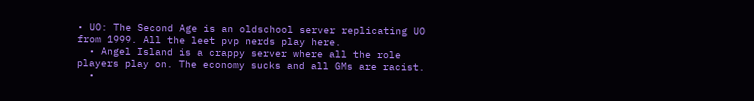• UO: The Second Age is an oldschool server replicating UO from 1999. All the leet pvp nerds play here.
  • Angel Island is a crappy server where all the role players play on. The economy sucks and all GMs are racist.
  •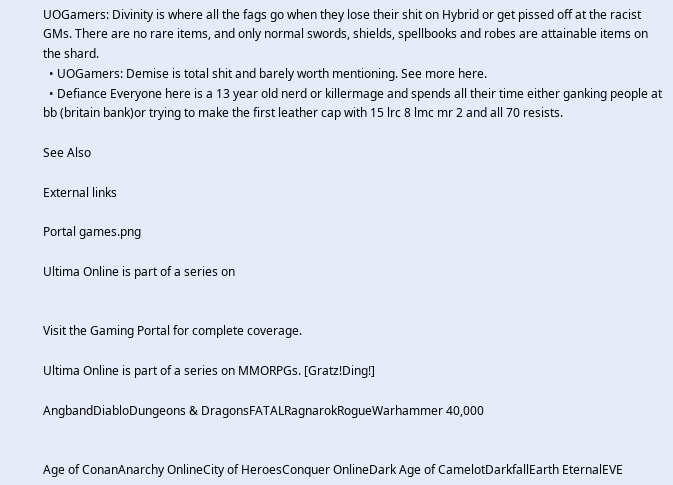UOGamers: Divinity is where all the fags go when they lose their shit on Hybrid or get pissed off at the racist GMs. There are no rare items, and only normal swords, shields, spellbooks and robes are attainable items on the shard.
  • UOGamers: Demise is total shit and barely worth mentioning. See more here.
  • Defiance Everyone here is a 13 year old nerd or killermage and spends all their time either ganking people at bb (britain bank)or trying to make the first leather cap with 15 lrc 8 lmc mr 2 and all 70 resists.

See Also

External links

Portal games.png

Ultima Online is part of a series on


Visit the Gaming Portal for complete coverage.

Ultima Online is part of a series on MMORPGs. [Gratz!Ding!]

AngbandDiabloDungeons & DragonsFATALRagnarokRogueWarhammer 40,000


Age of ConanAnarchy OnlineCity of HeroesConquer OnlineDark Age of CamelotDarkfallEarth EternalEVE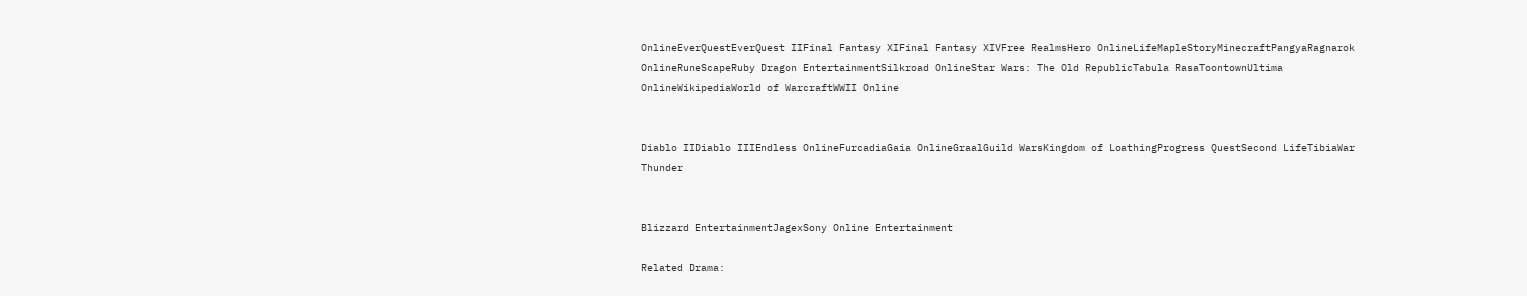OnlineEverQuestEverQuest IIFinal Fantasy XIFinal Fantasy XIVFree RealmsHero OnlineLifeMapleStoryMinecraftPangyaRagnarok OnlineRuneScapeRuby Dragon EntertainmentSilkroad OnlineStar Wars: The Old RepublicTabula RasaToontownUltima OnlineWikipediaWorld of WarcraftWWII Online


Diablo IIDiablo IIIEndless OnlineFurcadiaGaia OnlineGraalGuild WarsKingdom of LoathingProgress QuestSecond LifeTibiaWar Thunder


Blizzard EntertainmentJagexSony Online Entertainment

Related Drama: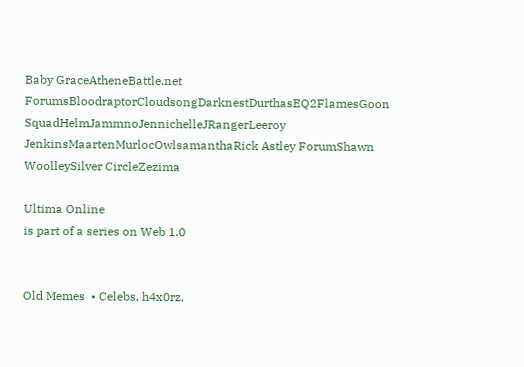Baby GraceAtheneBattle.net ForumsBloodraptorCloudsongDarknestDurthasEQ2FlamesGoon SquadHelmJammnoJennichelleJRangerLeeroy JenkinsMaartenMurlocOwlsamanthaRick Astley ForumShawn WoolleySilver CircleZezima

Ultima Online
is part of a series on Web 1.0


Old Memes  • Celebs, h4x0rz,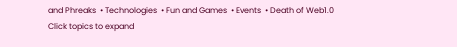and Phreaks  • Technologies  • Fun and Games  • Events  • Death of Web1.0
Click topics to expand